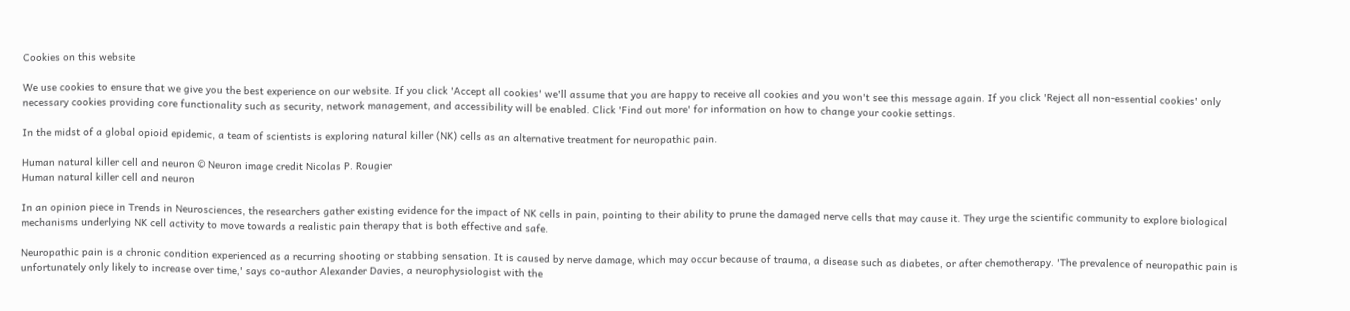Cookies on this website

We use cookies to ensure that we give you the best experience on our website. If you click 'Accept all cookies' we'll assume that you are happy to receive all cookies and you won't see this message again. If you click 'Reject all non-essential cookies' only necessary cookies providing core functionality such as security, network management, and accessibility will be enabled. Click 'Find out more' for information on how to change your cookie settings.

In the midst of a global opioid epidemic, a team of scientists is exploring natural killer (NK) cells as an alternative treatment for neuropathic pain.

Human natural killer cell and neuron © Neuron image credit Nicolas P. Rougier
Human natural killer cell and neuron

In an opinion piece in Trends in Neurosciences, the researchers gather existing evidence for the impact of NK cells in pain, pointing to their ability to prune the damaged nerve cells that may cause it. They urge the scientific community to explore biological mechanisms underlying NK cell activity to move towards a realistic pain therapy that is both effective and safe.

Neuropathic pain is a chronic condition experienced as a recurring shooting or stabbing sensation. It is caused by nerve damage, which may occur because of trauma, a disease such as diabetes, or after chemotherapy. 'The prevalence of neuropathic pain is unfortunately only likely to increase over time,' says co-author Alexander Davies, a neurophysiologist with the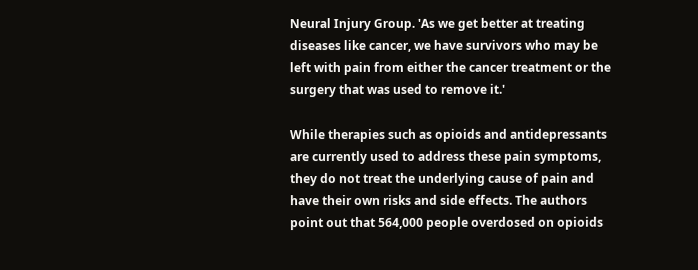Neural Injury Group. 'As we get better at treating diseases like cancer, we have survivors who may be left with pain from either the cancer treatment or the surgery that was used to remove it.'

While therapies such as opioids and antidepressants are currently used to address these pain symptoms, they do not treat the underlying cause of pain and have their own risks and side effects. The authors point out that 564,000 people overdosed on opioids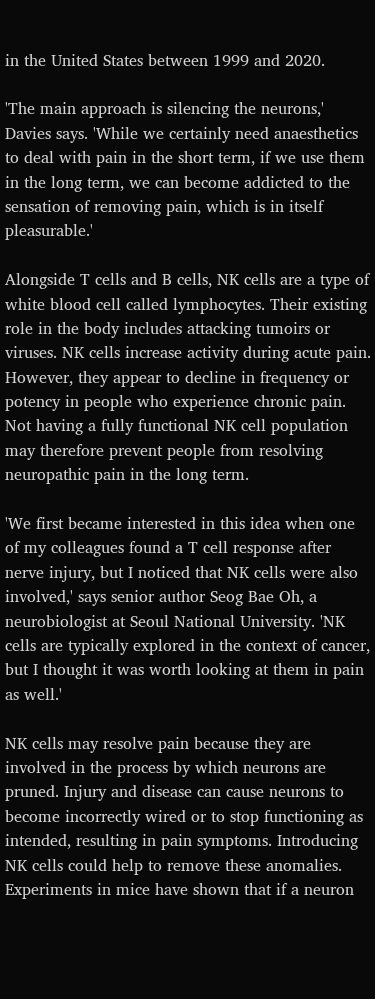in the United States between 1999 and 2020.

'The main approach is silencing the neurons,' Davies says. 'While we certainly need anaesthetics to deal with pain in the short term, if we use them in the long term, we can become addicted to the sensation of removing pain, which is in itself pleasurable.'

Alongside T cells and B cells, NK cells are a type of white blood cell called lymphocytes. Their existing role in the body includes attacking tumoirs or viruses. NK cells increase activity during acute pain. However, they appear to decline in frequency or potency in people who experience chronic pain. Not having a fully functional NK cell population may therefore prevent people from resolving neuropathic pain in the long term.

'We first became interested in this idea when one of my colleagues found a T cell response after nerve injury, but I noticed that NK cells were also involved,' says senior author Seog Bae Oh, a neurobiologist at Seoul National University. 'NK cells are typically explored in the context of cancer, but I thought it was worth looking at them in pain as well.'

NK cells may resolve pain because they are involved in the process by which neurons are pruned. Injury and disease can cause neurons to become incorrectly wired or to stop functioning as intended, resulting in pain symptoms. Introducing NK cells could help to remove these anomalies. Experiments in mice have shown that if a neuron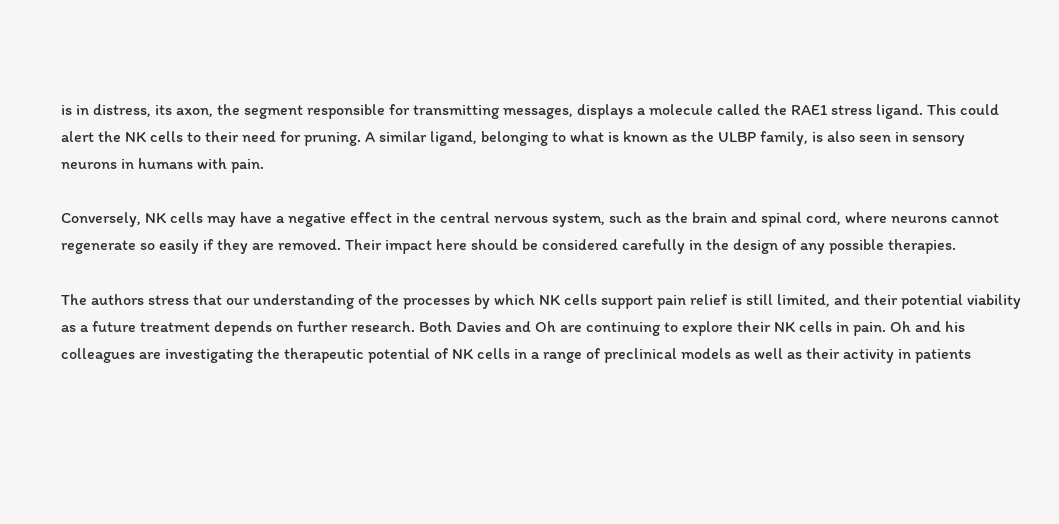is in distress, its axon, the segment responsible for transmitting messages, displays a molecule called the RAE1 stress ligand. This could alert the NK cells to their need for pruning. A similar ligand, belonging to what is known as the ULBP family, is also seen in sensory neurons in humans with pain.

Conversely, NK cells may have a negative effect in the central nervous system, such as the brain and spinal cord, where neurons cannot regenerate so easily if they are removed. Their impact here should be considered carefully in the design of any possible therapies.

The authors stress that our understanding of the processes by which NK cells support pain relief is still limited, and their potential viability as a future treatment depends on further research. Both Davies and Oh are continuing to explore their NK cells in pain. Oh and his colleagues are investigating the therapeutic potential of NK cells in a range of preclinical models as well as their activity in patients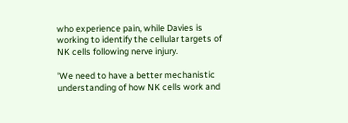who experience pain, while Davies is working to identify the cellular targets of NK cells following nerve injury.

'We need to have a better mechanistic understanding of how NK cells work and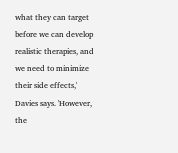what they can target before we can develop realistic therapies, and we need to minimize their side effects,' Davies says. 'However, the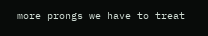more prongs we have to treat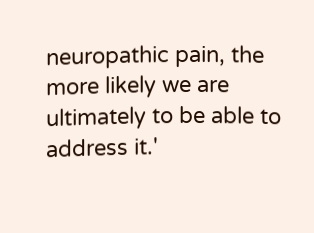neuropathic pain, the more likely we are ultimately to be able to address it.'